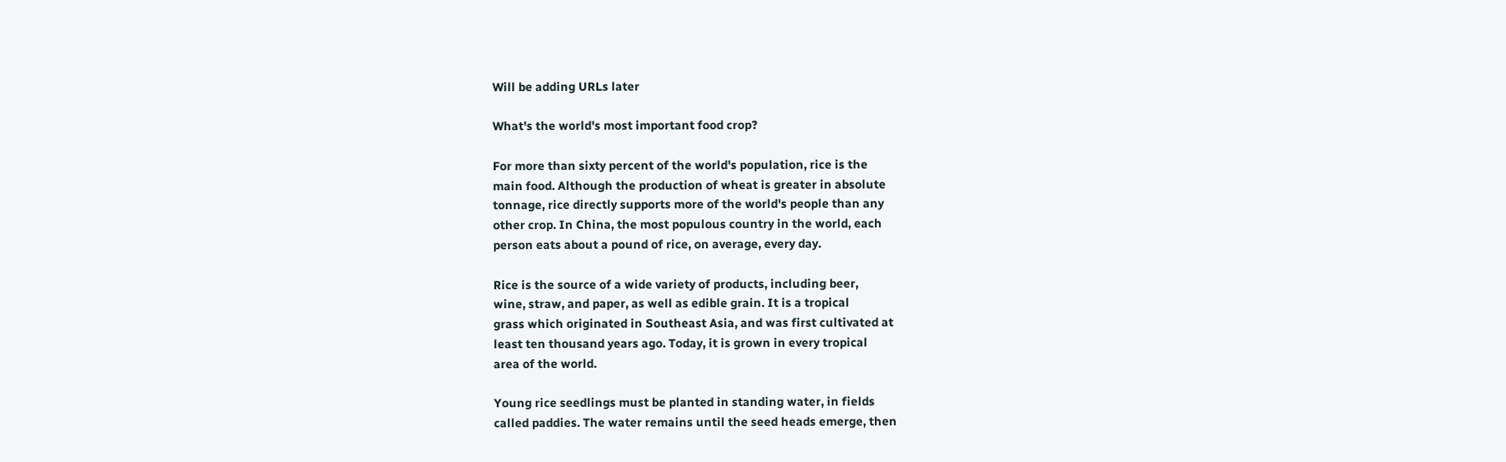Will be adding URLs later

What's the world's most important food crop?

For more than sixty percent of the world's population, rice is the
main food. Although the production of wheat is greater in absolute
tonnage, rice directly supports more of the world's people than any
other crop. In China, the most populous country in the world, each
person eats about a pound of rice, on average, every day.

Rice is the source of a wide variety of products, including beer,
wine, straw, and paper, as well as edible grain. It is a tropical
grass which originated in Southeast Asia, and was first cultivated at
least ten thousand years ago. Today, it is grown in every tropical
area of the world.

Young rice seedlings must be planted in standing water, in fields
called paddies. The water remains until the seed heads emerge, then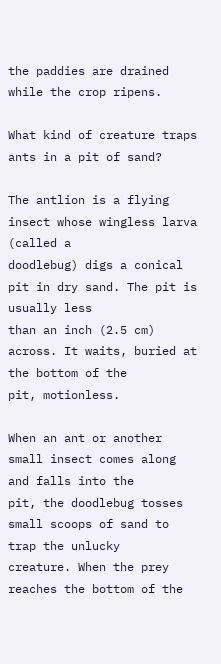the paddies are drained while the crop ripens.

What kind of creature traps ants in a pit of sand?

The antlion is a flying insect whose wingless larva (called a
doodlebug) digs a conical pit in dry sand. The pit is usually less
than an inch (2.5 cm) across. It waits, buried at the bottom of the
pit, motionless.

When an ant or another small insect comes along and falls into the
pit, the doodlebug tosses small scoops of sand to trap the unlucky
creature. When the prey reaches the bottom of the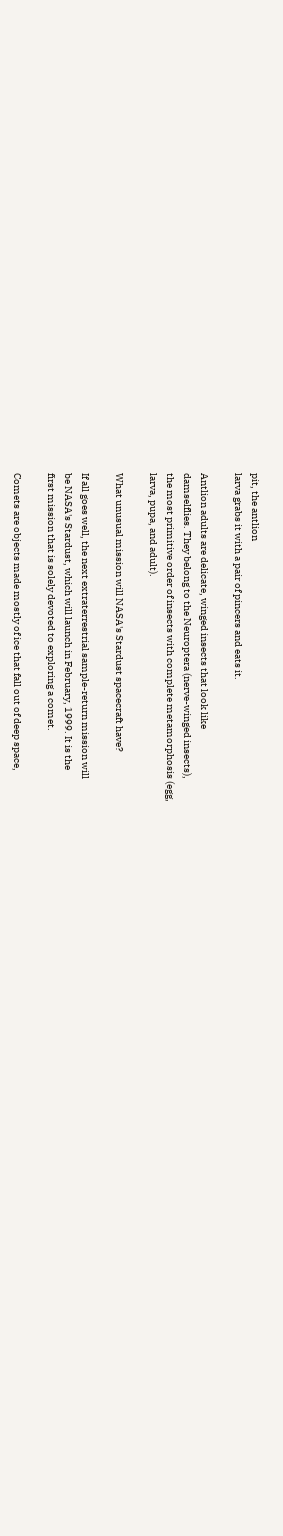pit, the antlion
larva grabs it with a pair of pincers and eats it.

Antlion adults are delicate, winged insects that look like
damselflies. They belong to the Neuroptera (nerve-winged insects),
the most primitive order of insects with complete metamorphosis (egg,
larva, pupa, and adult).

What unusual mission will NASA's Stardust spacecraft have?

If all goes well, the next extraterrestrial sample-return mission will
be NASA's Stardust, which will launch in February, 1999. It is the
first mission that is solely devoted to exploring a comet.

Comets are objects made mostly of ice that fall out of deep space,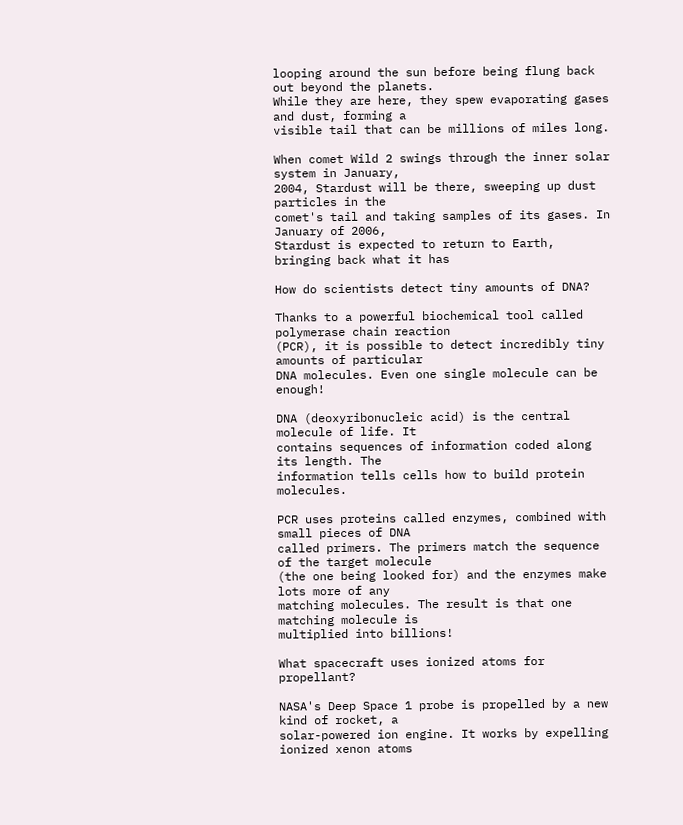looping around the sun before being flung back out beyond the planets.
While they are here, they spew evaporating gases and dust, forming a
visible tail that can be millions of miles long.

When comet Wild 2 swings through the inner solar system in January,
2004, Stardust will be there, sweeping up dust particles in the
comet's tail and taking samples of its gases. In January of 2006,
Stardust is expected to return to Earth, bringing back what it has

How do scientists detect tiny amounts of DNA?

Thanks to a powerful biochemical tool called polymerase chain reaction
(PCR), it is possible to detect incredibly tiny amounts of particular
DNA molecules. Even one single molecule can be enough!

DNA (deoxyribonucleic acid) is the central molecule of life. It
contains sequences of information coded along its length. The
information tells cells how to build protein molecules.

PCR uses proteins called enzymes, combined with small pieces of DNA
called primers. The primers match the sequence of the target molecule
(the one being looked for) and the enzymes make lots more of any
matching molecules. The result is that one matching molecule is
multiplied into billions!

What spacecraft uses ionized atoms for propellant?

NASA's Deep Space 1 probe is propelled by a new kind of rocket, a
solar-powered ion engine. It works by expelling ionized xenon atoms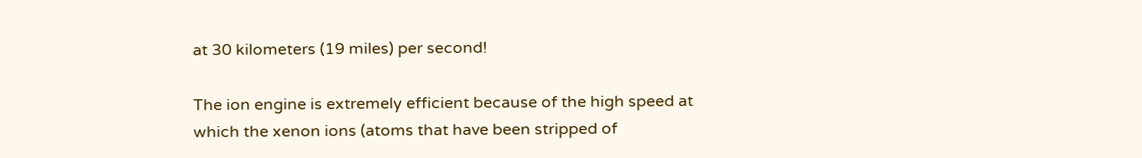at 30 kilometers (19 miles) per second!

The ion engine is extremely efficient because of the high speed at
which the xenon ions (atoms that have been stripped of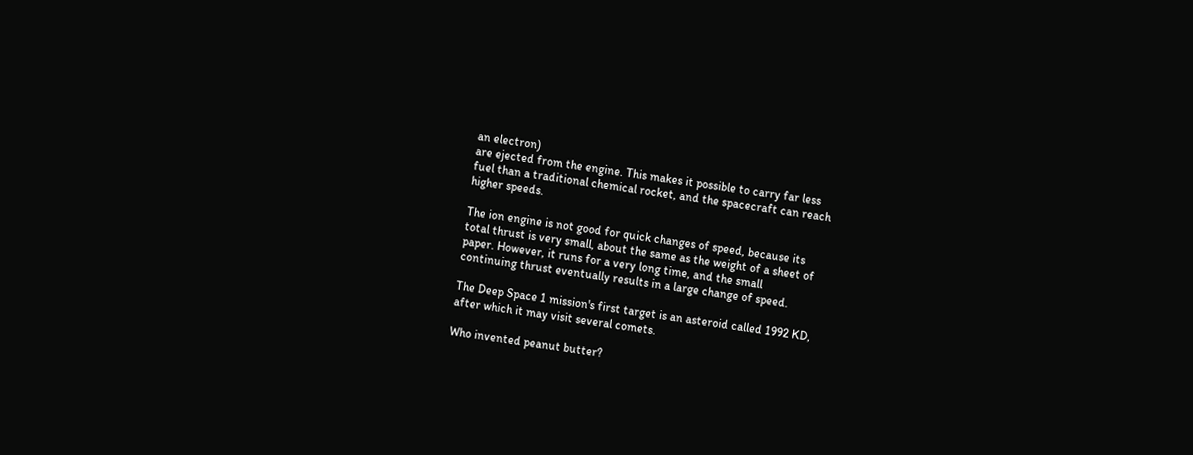an electron)
are ejected from the engine. This makes it possible to carry far less
fuel than a traditional chemical rocket, and the spacecraft can reach
higher speeds.

The ion engine is not good for quick changes of speed, because its
total thrust is very small, about the same as the weight of a sheet of
paper. However, it runs for a very long time, and the small
continuing thrust eventually results in a large change of speed.

The Deep Space 1 mission's first target is an asteroid called 1992 KD,
after which it may visit several comets.

Who invented peanut butter?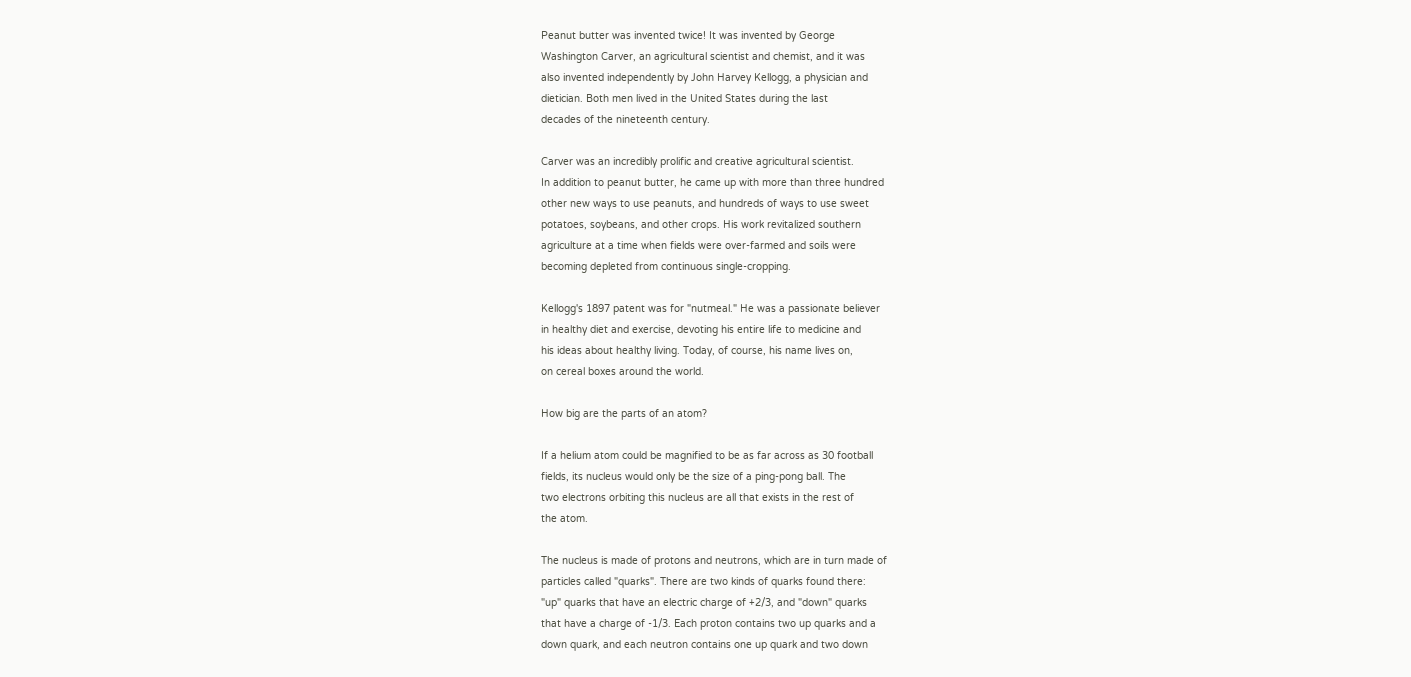Peanut butter was invented twice! It was invented by George
Washington Carver, an agricultural scientist and chemist, and it was
also invented independently by John Harvey Kellogg, a physician and
dietician. Both men lived in the United States during the last
decades of the nineteenth century.

Carver was an incredibly prolific and creative agricultural scientist.
In addition to peanut butter, he came up with more than three hundred
other new ways to use peanuts, and hundreds of ways to use sweet
potatoes, soybeans, and other crops. His work revitalized southern
agriculture at a time when fields were over-farmed and soils were
becoming depleted from continuous single-cropping.

Kellogg's 1897 patent was for "nutmeal." He was a passionate believer
in healthy diet and exercise, devoting his entire life to medicine and
his ideas about healthy living. Today, of course, his name lives on,
on cereal boxes around the world.

How big are the parts of an atom?

If a helium atom could be magnified to be as far across as 30 football
fields, its nucleus would only be the size of a ping-pong ball. The
two electrons orbiting this nucleus are all that exists in the rest of
the atom.

The nucleus is made of protons and neutrons, which are in turn made of
particles called "quarks". There are two kinds of quarks found there:
"up" quarks that have an electric charge of +2/3, and "down" quarks
that have a charge of -1/3. Each proton contains two up quarks and a
down quark, and each neutron contains one up quark and two down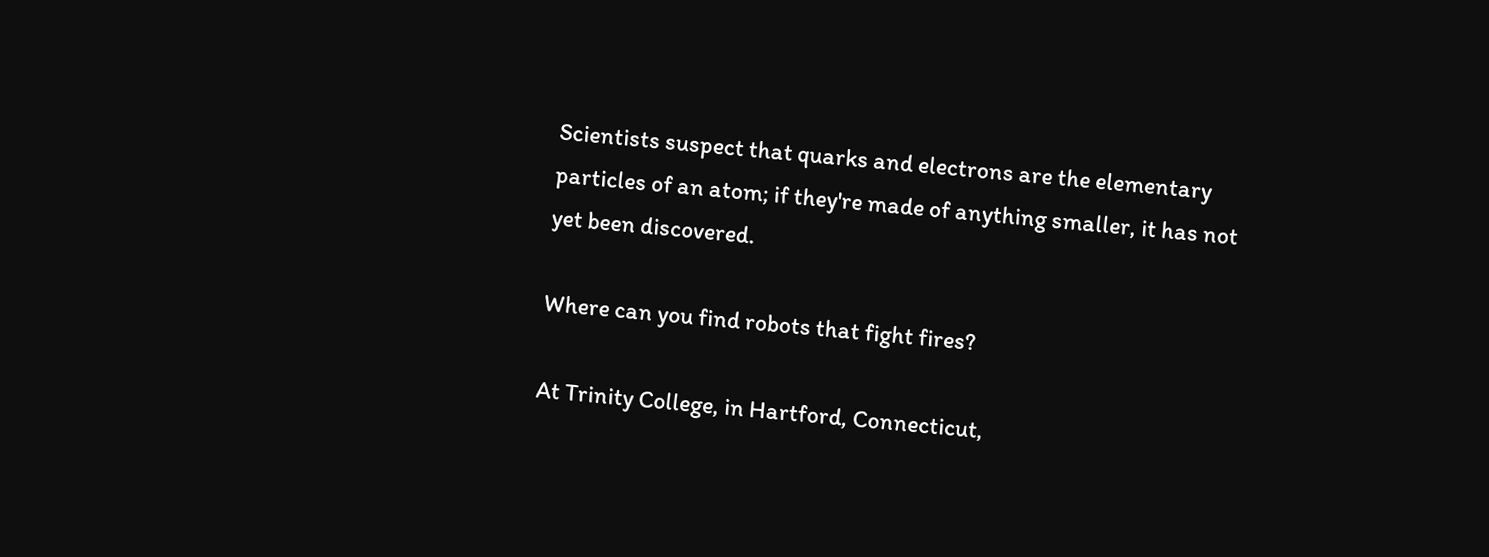Scientists suspect that quarks and electrons are the elementary
particles of an atom; if they're made of anything smaller, it has not
yet been discovered.

Where can you find robots that fight fires?

At Trinity College, in Hartford, Connecticut,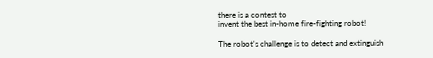there is a contest to
invent the best in-home fire-fighting robot!

The robot's challenge is to detect and extinguish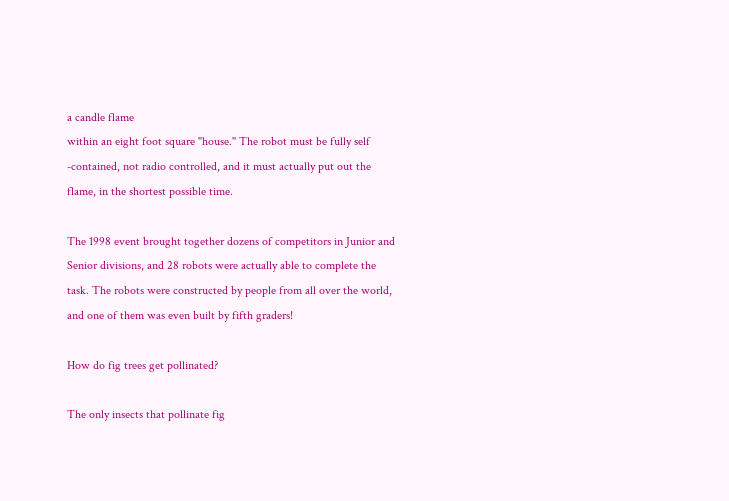a candle flame
within an eight foot square "house." The robot must be fully self
-contained, not radio controlled, and it must actually put out the
flame, in the shortest possible time.

The 1998 event brought together dozens of competitors in Junior and
Senior divisions, and 28 robots were actually able to complete the
task. The robots were constructed by people from all over the world,
and one of them was even built by fifth graders!

How do fig trees get pollinated?

The only insects that pollinate fig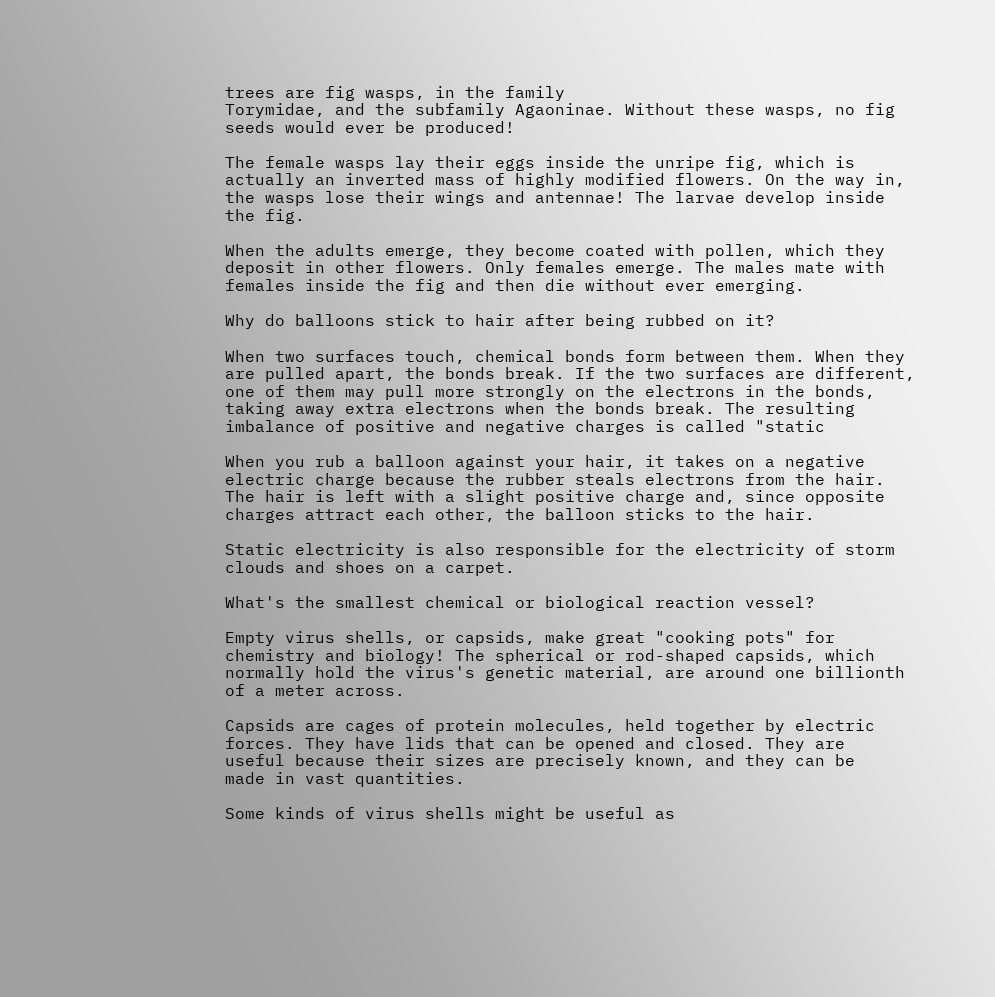trees are fig wasps, in the family
Torymidae, and the subfamily Agaoninae. Without these wasps, no fig
seeds would ever be produced!

The female wasps lay their eggs inside the unripe fig, which is
actually an inverted mass of highly modified flowers. On the way in,
the wasps lose their wings and antennae! The larvae develop inside
the fig.

When the adults emerge, they become coated with pollen, which they
deposit in other flowers. Only females emerge. The males mate with
females inside the fig and then die without ever emerging.

Why do balloons stick to hair after being rubbed on it?

When two surfaces touch, chemical bonds form between them. When they
are pulled apart, the bonds break. If the two surfaces are different,
one of them may pull more strongly on the electrons in the bonds,
taking away extra electrons when the bonds break. The resulting
imbalance of positive and negative charges is called "static

When you rub a balloon against your hair, it takes on a negative
electric charge because the rubber steals electrons from the hair.
The hair is left with a slight positive charge and, since opposite
charges attract each other, the balloon sticks to the hair.

Static electricity is also responsible for the electricity of storm
clouds and shoes on a carpet.

What's the smallest chemical or biological reaction vessel?

Empty virus shells, or capsids, make great "cooking pots" for
chemistry and biology! The spherical or rod-shaped capsids, which
normally hold the virus's genetic material, are around one billionth
of a meter across.

Capsids are cages of protein molecules, held together by electric
forces. They have lids that can be opened and closed. They are
useful because their sizes are precisely known, and they can be
made in vast quantities.

Some kinds of virus shells might be useful as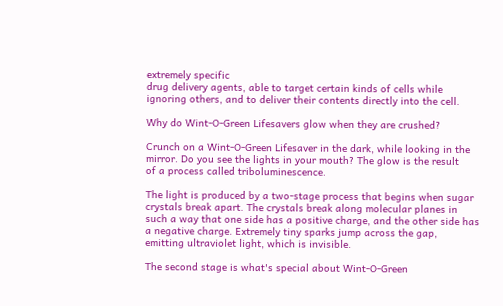extremely specific
drug delivery agents, able to target certain kinds of cells while
ignoring others, and to deliver their contents directly into the cell.

Why do Wint-O-Green Lifesavers glow when they are crushed?

Crunch on a Wint-O-Green Lifesaver in the dark, while looking in the
mirror. Do you see the lights in your mouth? The glow is the result
of a process called triboluminescence.

The light is produced by a two-stage process that begins when sugar
crystals break apart. The crystals break along molecular planes in
such a way that one side has a positive charge, and the other side has
a negative charge. Extremely tiny sparks jump across the gap,
emitting ultraviolet light, which is invisible.

The second stage is what's special about Wint-O-Green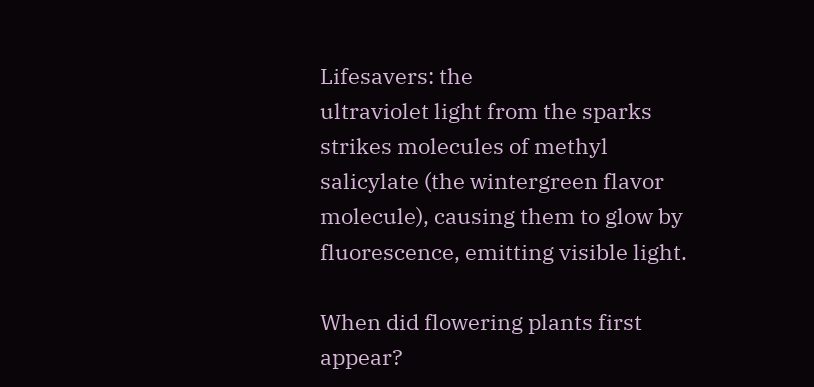Lifesavers: the
ultraviolet light from the sparks strikes molecules of methyl
salicylate (the wintergreen flavor molecule), causing them to glow by
fluorescence, emitting visible light.

When did flowering plants first appear?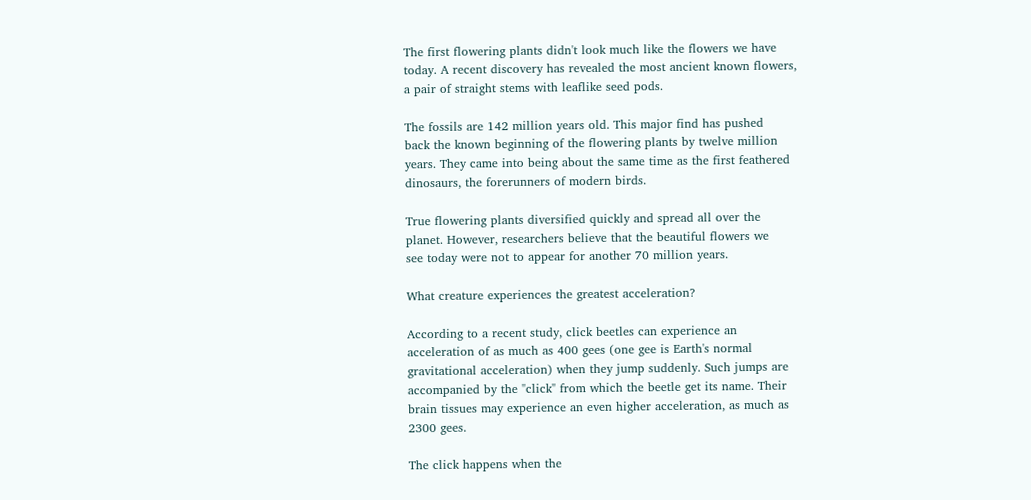The first flowering plants didn't look much like the flowers we have
today. A recent discovery has revealed the most ancient known flowers,
a pair of straight stems with leaflike seed pods.

The fossils are 142 million years old. This major find has pushed
back the known beginning of the flowering plants by twelve million
years. They came into being about the same time as the first feathered
dinosaurs, the forerunners of modern birds.

True flowering plants diversified quickly and spread all over the
planet. However, researchers believe that the beautiful flowers we
see today were not to appear for another 70 million years.

What creature experiences the greatest acceleration?

According to a recent study, click beetles can experience an
acceleration of as much as 400 gees (one gee is Earth's normal
gravitational acceleration) when they jump suddenly. Such jumps are
accompanied by the "click" from which the beetle get its name. Their
brain tissues may experience an even higher acceleration, as much as
2300 gees.

The click happens when the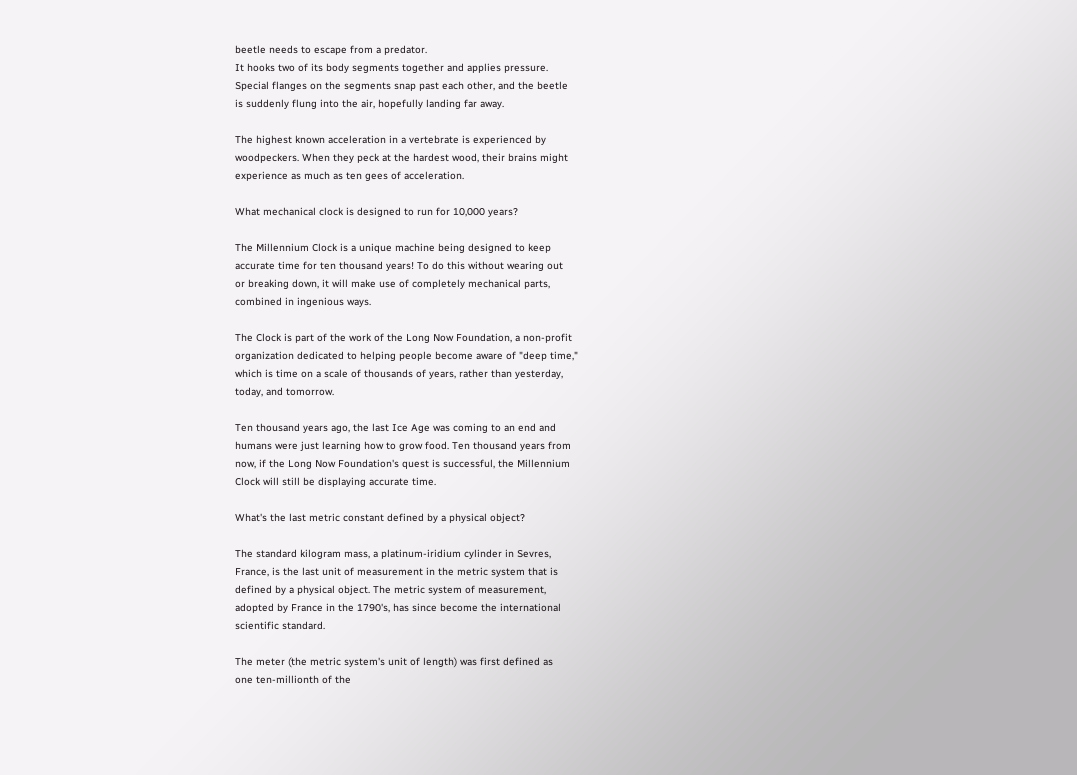beetle needs to escape from a predator.
It hooks two of its body segments together and applies pressure.
Special flanges on the segments snap past each other, and the beetle
is suddenly flung into the air, hopefully landing far away.

The highest known acceleration in a vertebrate is experienced by
woodpeckers. When they peck at the hardest wood, their brains might
experience as much as ten gees of acceleration.

What mechanical clock is designed to run for 10,000 years?

The Millennium Clock is a unique machine being designed to keep
accurate time for ten thousand years! To do this without wearing out
or breaking down, it will make use of completely mechanical parts,
combined in ingenious ways.

The Clock is part of the work of the Long Now Foundation, a non-profit
organization dedicated to helping people become aware of "deep time,"
which is time on a scale of thousands of years, rather than yesterday,
today, and tomorrow.

Ten thousand years ago, the last Ice Age was coming to an end and
humans were just learning how to grow food. Ten thousand years from
now, if the Long Now Foundation's quest is successful, the Millennium
Clock will still be displaying accurate time.

What's the last metric constant defined by a physical object?

The standard kilogram mass, a platinum-iridium cylinder in Sevres,
France, is the last unit of measurement in the metric system that is
defined by a physical object. The metric system of measurement,
adopted by France in the 1790's, has since become the international
scientific standard.

The meter (the metric system's unit of length) was first defined as
one ten-millionth of the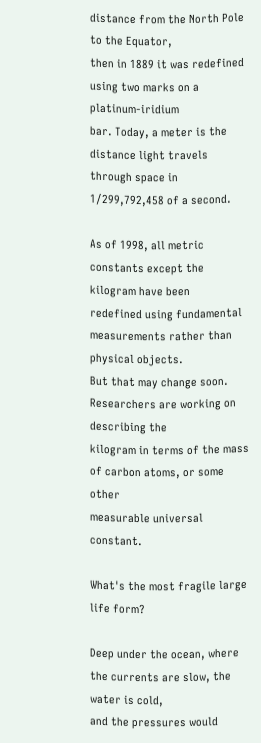distance from the North Pole to the Equator,
then in 1889 it was redefined using two marks on a platinum-iridium
bar. Today, a meter is the distance light travels through space in
1/299,792,458 of a second.

As of 1998, all metric constants except the kilogram have been
redefined using fundamental measurements rather than physical objects.
But that may change soon. Researchers are working on describing the
kilogram in terms of the mass of carbon atoms, or some other
measurable universal constant.

What's the most fragile large life form?

Deep under the ocean, where the currents are slow, the water is cold,
and the pressures would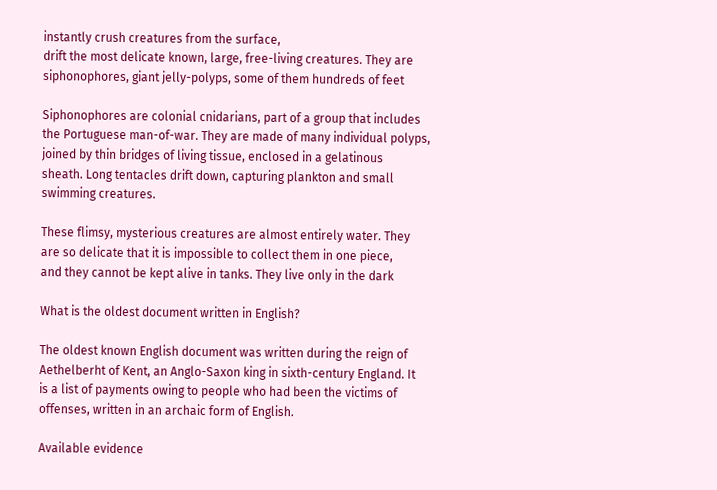instantly crush creatures from the surface,
drift the most delicate known, large, free-living creatures. They are
siphonophores, giant jelly-polyps, some of them hundreds of feet

Siphonophores are colonial cnidarians, part of a group that includes
the Portuguese man-of-war. They are made of many individual polyps,
joined by thin bridges of living tissue, enclosed in a gelatinous
sheath. Long tentacles drift down, capturing plankton and small
swimming creatures.

These flimsy, mysterious creatures are almost entirely water. They
are so delicate that it is impossible to collect them in one piece,
and they cannot be kept alive in tanks. They live only in the dark

What is the oldest document written in English?

The oldest known English document was written during the reign of
Aethelberht of Kent, an Anglo-Saxon king in sixth-century England. It
is a list of payments owing to people who had been the victims of
offenses, written in an archaic form of English.

Available evidence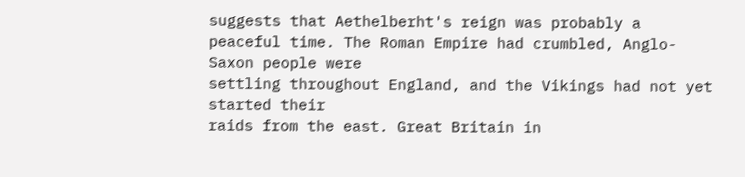suggests that Aethelberht's reign was probably a
peaceful time. The Roman Empire had crumbled, Anglo-Saxon people were
settling throughout England, and the Vikings had not yet started their
raids from the east. Great Britain in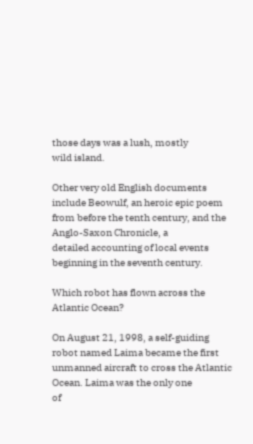those days was a lush, mostly
wild island.

Other very old English documents include Beowulf, an heroic epic poem
from before the tenth century, and the Anglo-Saxon Chronicle, a
detailed accounting of local events beginning in the seventh century.

Which robot has flown across the Atlantic Ocean?

On August 21, 1998, a self-guiding robot named Laima became the first
unmanned aircraft to cross the Atlantic Ocean. Laima was the only one
of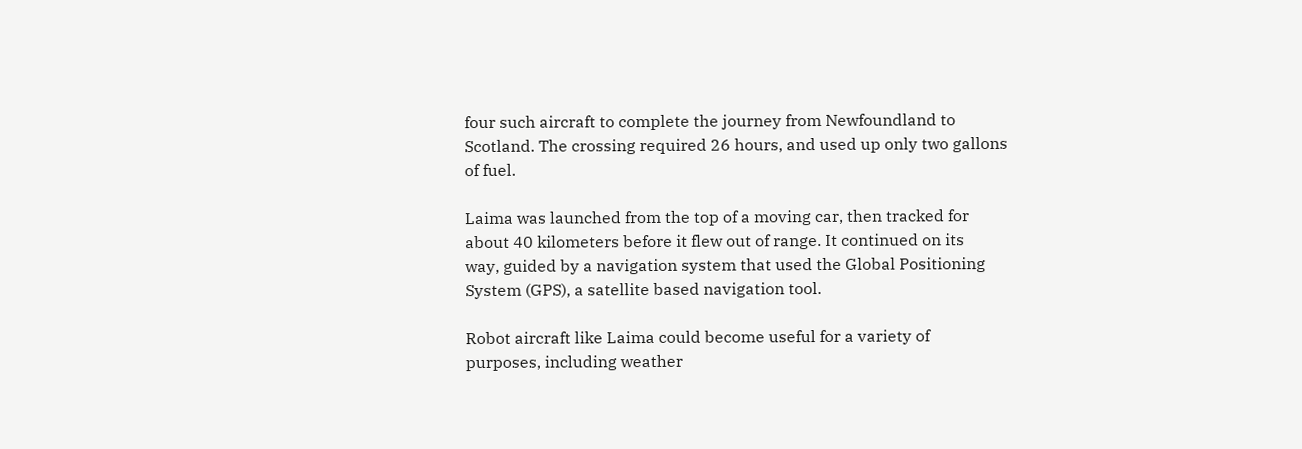four such aircraft to complete the journey from Newfoundland to
Scotland. The crossing required 26 hours, and used up only two gallons
of fuel.

Laima was launched from the top of a moving car, then tracked for
about 40 kilometers before it flew out of range. It continued on its
way, guided by a navigation system that used the Global Positioning
System (GPS), a satellite based navigation tool.

Robot aircraft like Laima could become useful for a variety of
purposes, including weather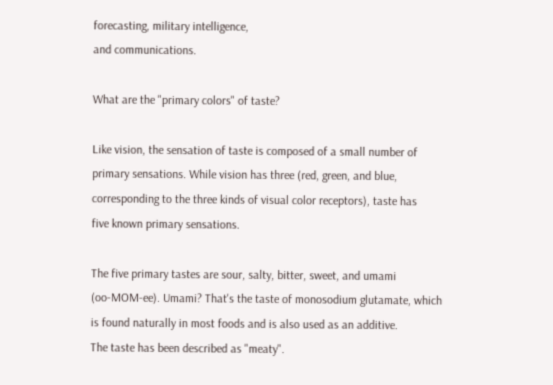forecasting, military intelligence,
and communications.

What are the "primary colors" of taste?

Like vision, the sensation of taste is composed of a small number of
primary sensations. While vision has three (red, green, and blue,
corresponding to the three kinds of visual color receptors), taste has
five known primary sensations.

The five primary tastes are sour, salty, bitter, sweet, and umami
(oo-MOM-ee). Umami? That's the taste of monosodium glutamate, which
is found naturally in most foods and is also used as an additive.
The taste has been described as "meaty".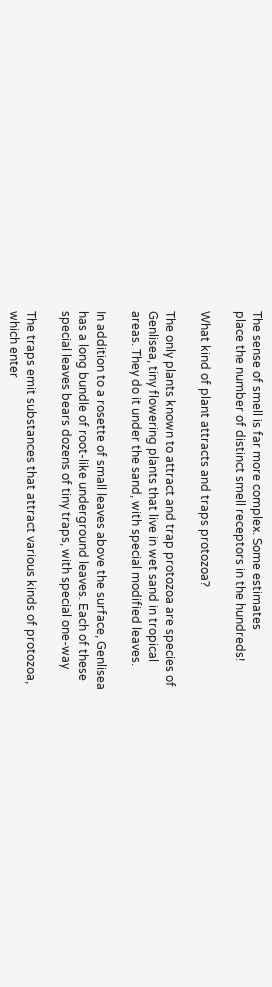The sense of smell is far more complex. Some estimates
place the number of distinct smell receptors in the hundreds!

What kind of plant attracts and traps protozoa?

The only plants known to attract and trap protozoa are species of
Genlisea, tiny flowering plants that live in wet sand in tropical
areas. They do it under the sand, with special modified leaves.

In addition to a rosette of small leaves above the surface, Genlisea
has a long bundle of root-like underground leaves. Each of these
special leaves bears dozens of tiny traps, with special one-way

The traps emit substances that attract various kinds of protozoa,
which enter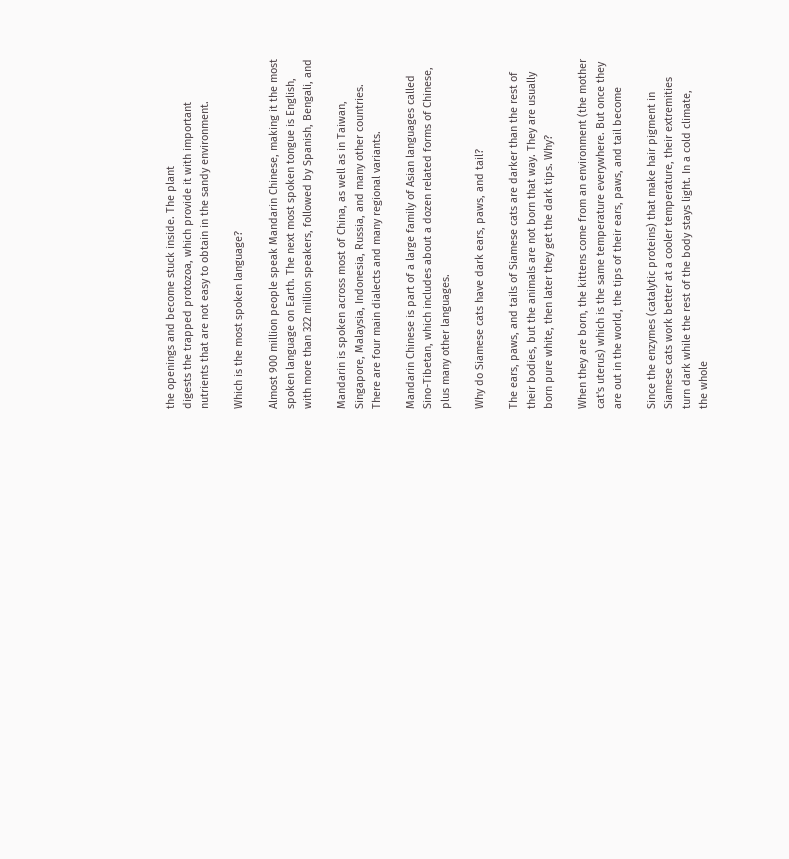the openings and become stuck inside. The plant
digests the trapped protozoa, which provide it with important
nutrients that are not easy to obtain in the sandy environment.

Which is the most spoken language?

Almost 900 million people speak Mandarin Chinese, making it the most
spoken language on Earth. The next most spoken tongue is English,
with more than 322 million speakers, followed by Spanish, Bengali, and

Mandarin is spoken across most of China, as well as in Taiwan,
Singapore, Malaysia, Indonesia, Russia, and many other countries.
There are four main dialects and many regional variants.

Mandarin Chinese is part of a large family of Asian languages called
Sino-Tibetan, which includes about a dozen related forms of Chinese,
plus many other languages.

Why do Siamese cats have dark ears, paws, and tail?

The ears, paws, and tails of Siamese cats are darker than the rest of
their bodies, but the animals are not born that way. They are usually
born pure white, then later they get the dark tips. Why?

When they are born, the kittens come from an environment (the mother
cat's uterus) which is the same temperature everywhere. But once they
are out in the world, the tips of their ears, paws, and tail become

Since the enzymes (catalytic proteins) that make hair pigment in
Siamese cats work better at a cooler temperature, their extremities
turn dark while the rest of the body stays light. In a cold climate,
the whole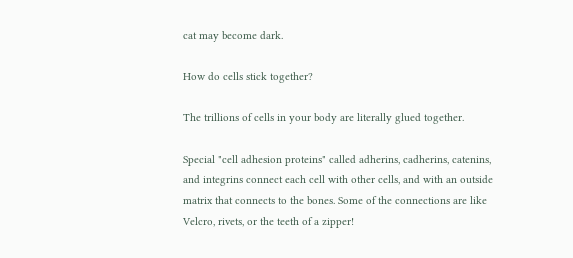cat may become dark.

How do cells stick together?

The trillions of cells in your body are literally glued together.

Special "cell adhesion proteins" called adherins, cadherins, catenins,
and integrins connect each cell with other cells, and with an outside
matrix that connects to the bones. Some of the connections are like
Velcro, rivets, or the teeth of a zipper!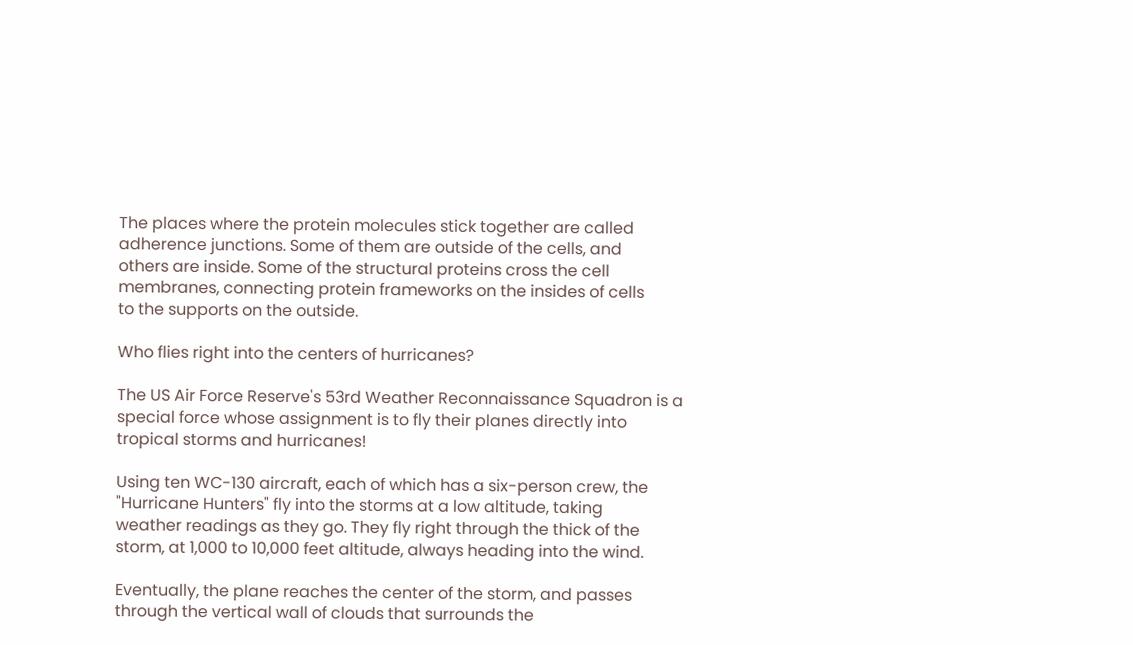The places where the protein molecules stick together are called
adherence junctions. Some of them are outside of the cells, and
others are inside. Some of the structural proteins cross the cell
membranes, connecting protein frameworks on the insides of cells
to the supports on the outside.

Who flies right into the centers of hurricanes?

The US Air Force Reserve's 53rd Weather Reconnaissance Squadron is a
special force whose assignment is to fly their planes directly into
tropical storms and hurricanes!

Using ten WC-130 aircraft, each of which has a six-person crew, the
"Hurricane Hunters" fly into the storms at a low altitude, taking
weather readings as they go. They fly right through the thick of the
storm, at 1,000 to 10,000 feet altitude, always heading into the wind.

Eventually, the plane reaches the center of the storm, and passes
through the vertical wall of clouds that surrounds the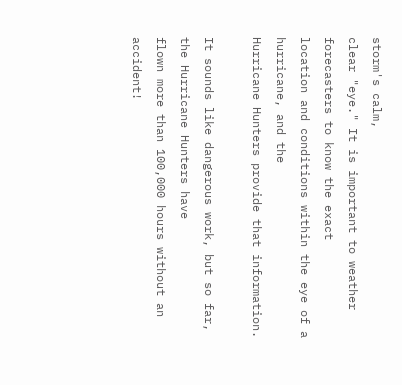storm's calm,
clear "eye." It is important to weather forecasters to know the exact
location and conditions within the eye of a hurricane, and the
Hurricane Hunters provide that information.

It sounds like dangerous work, but so far, the Hurricane Hunters have
flown more than 100,000 hours without an accident!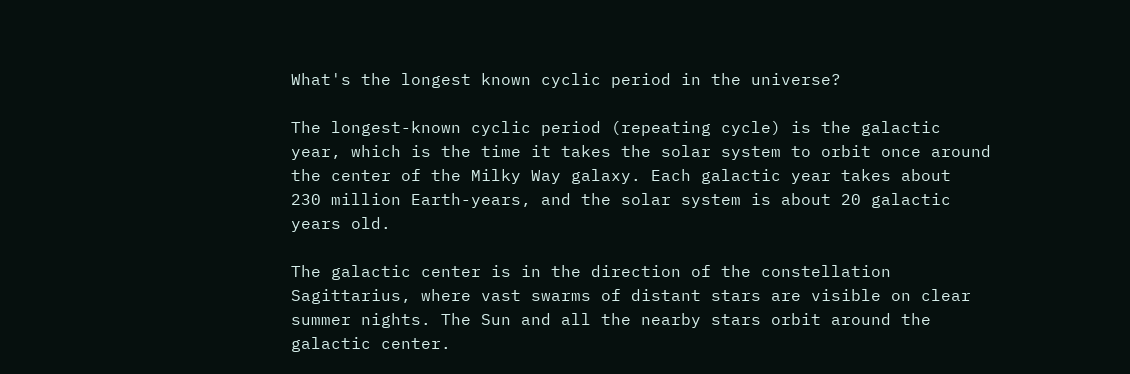What's the longest known cyclic period in the universe?

The longest-known cyclic period (repeating cycle) is the galactic
year, which is the time it takes the solar system to orbit once around
the center of the Milky Way galaxy. Each galactic year takes about
230 million Earth-years, and the solar system is about 20 galactic
years old.

The galactic center is in the direction of the constellation
Sagittarius, where vast swarms of distant stars are visible on clear
summer nights. The Sun and all the nearby stars orbit around the
galactic center.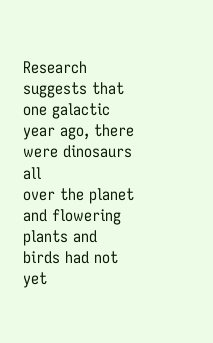Research suggests that one galactic year ago, there were dinosaurs all
over the planet and flowering plants and birds had not yet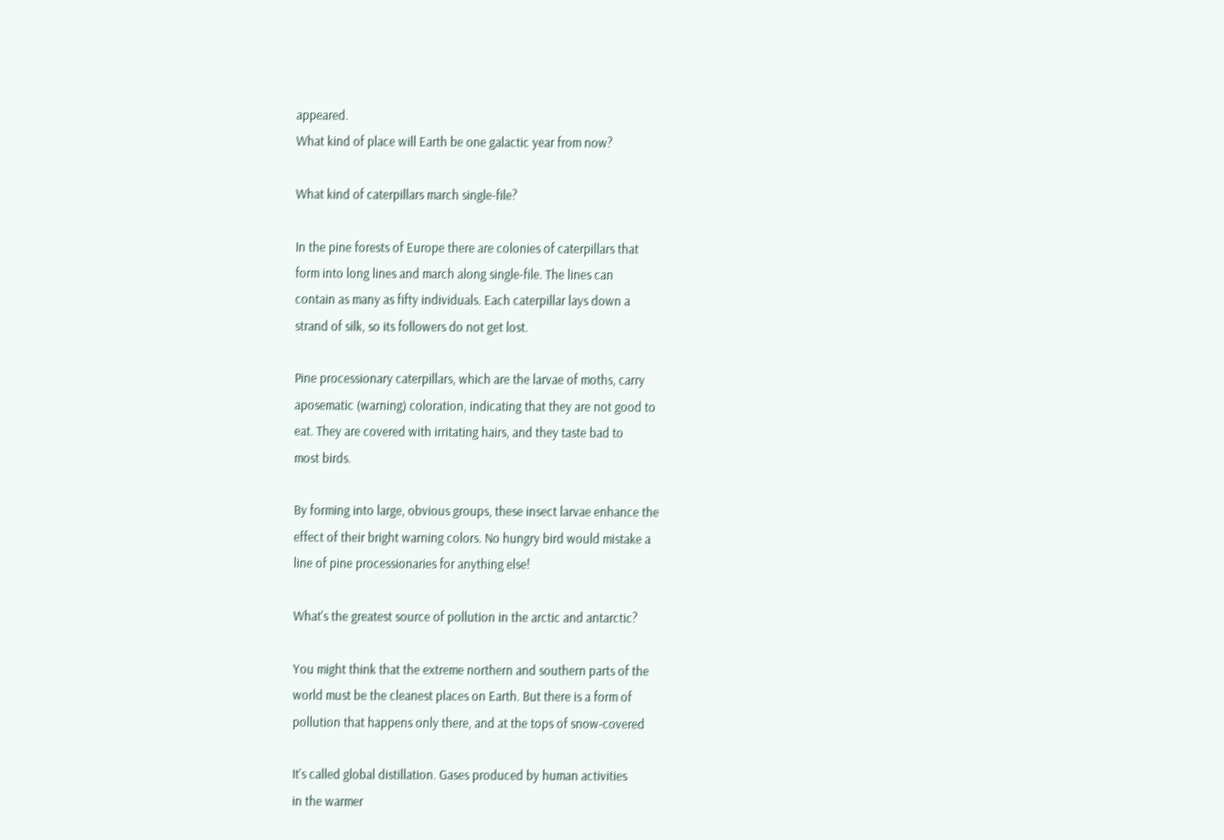appeared.
What kind of place will Earth be one galactic year from now?

What kind of caterpillars march single-file?

In the pine forests of Europe there are colonies of caterpillars that
form into long lines and march along single-file. The lines can
contain as many as fifty individuals. Each caterpillar lays down a
strand of silk, so its followers do not get lost.

Pine processionary caterpillars, which are the larvae of moths, carry
aposematic (warning) coloration, indicating that they are not good to
eat. They are covered with irritating hairs, and they taste bad to
most birds.

By forming into large, obvious groups, these insect larvae enhance the
effect of their bright warning colors. No hungry bird would mistake a
line of pine processionaries for anything else!

What's the greatest source of pollution in the arctic and antarctic?

You might think that the extreme northern and southern parts of the
world must be the cleanest places on Earth. But there is a form of
pollution that happens only there, and at the tops of snow-covered

It's called global distillation. Gases produced by human activities
in the warmer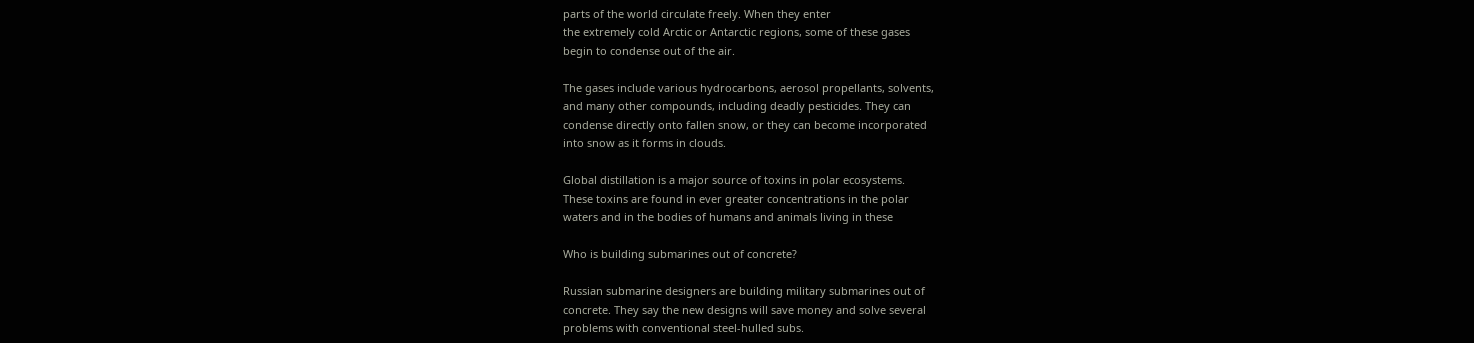parts of the world circulate freely. When they enter
the extremely cold Arctic or Antarctic regions, some of these gases
begin to condense out of the air.

The gases include various hydrocarbons, aerosol propellants, solvents,
and many other compounds, including deadly pesticides. They can
condense directly onto fallen snow, or they can become incorporated
into snow as it forms in clouds.

Global distillation is a major source of toxins in polar ecosystems.
These toxins are found in ever greater concentrations in the polar
waters and in the bodies of humans and animals living in these

Who is building submarines out of concrete?

Russian submarine designers are building military submarines out of
concrete. They say the new designs will save money and solve several
problems with conventional steel-hulled subs.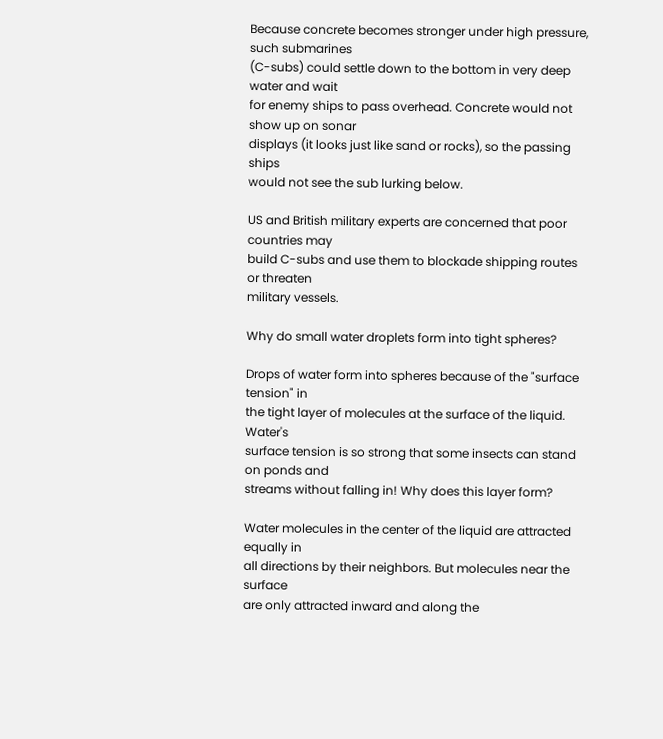Because concrete becomes stronger under high pressure, such submarines
(C-subs) could settle down to the bottom in very deep water and wait
for enemy ships to pass overhead. Concrete would not show up on sonar
displays (it looks just like sand or rocks), so the passing ships
would not see the sub lurking below.

US and British military experts are concerned that poor countries may
build C-subs and use them to blockade shipping routes or threaten
military vessels.

Why do small water droplets form into tight spheres?

Drops of water form into spheres because of the "surface tension" in
the tight layer of molecules at the surface of the liquid. Water's
surface tension is so strong that some insects can stand on ponds and
streams without falling in! Why does this layer form?

Water molecules in the center of the liquid are attracted equally in
all directions by their neighbors. But molecules near the surface
are only attracted inward and along the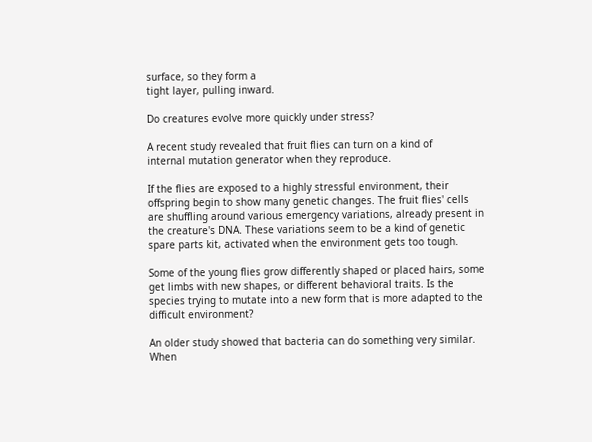surface, so they form a
tight layer, pulling inward.

Do creatures evolve more quickly under stress?

A recent study revealed that fruit flies can turn on a kind of
internal mutation generator when they reproduce.

If the flies are exposed to a highly stressful environment, their
offspring begin to show many genetic changes. The fruit flies' cells
are shuffling around various emergency variations, already present in
the creature's DNA. These variations seem to be a kind of genetic
spare parts kit, activated when the environment gets too tough.

Some of the young flies grow differently shaped or placed hairs, some
get limbs with new shapes, or different behavioral traits. Is the
species trying to mutate into a new form that is more adapted to the
difficult environment?

An older study showed that bacteria can do something very similar.
When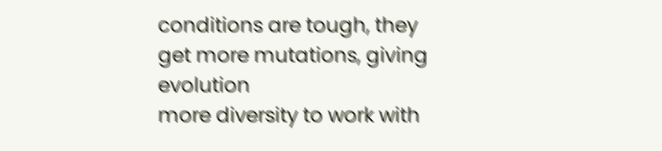conditions are tough, they get more mutations, giving evolution
more diversity to work with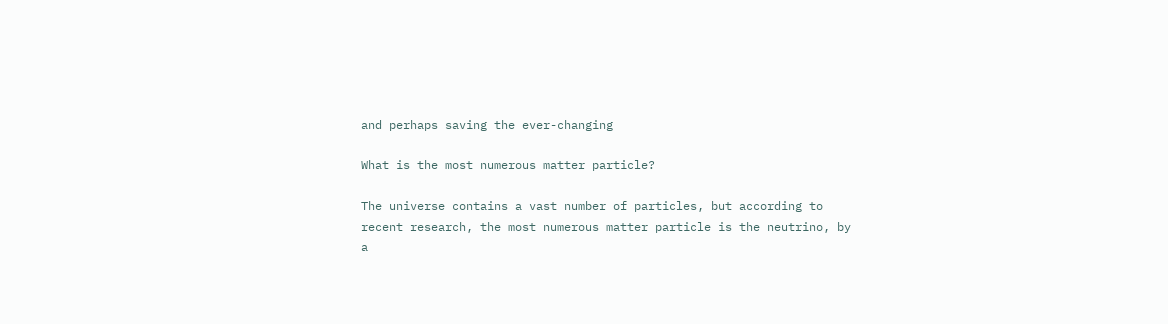and perhaps saving the ever-changing

What is the most numerous matter particle?

The universe contains a vast number of particles, but according to
recent research, the most numerous matter particle is the neutrino, by
a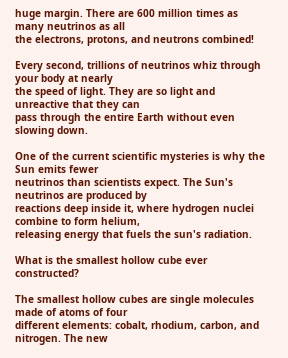huge margin. There are 600 million times as many neutrinos as all
the electrons, protons, and neutrons combined!

Every second, trillions of neutrinos whiz through your body at nearly
the speed of light. They are so light and unreactive that they can
pass through the entire Earth without even slowing down.

One of the current scientific mysteries is why the Sun emits fewer
neutrinos than scientists expect. The Sun's neutrinos are produced by
reactions deep inside it, where hydrogen nuclei combine to form helium,
releasing energy that fuels the sun's radiation.

What is the smallest hollow cube ever constructed?

The smallest hollow cubes are single molecules made of atoms of four
different elements: cobalt, rhodium, carbon, and nitrogen. The new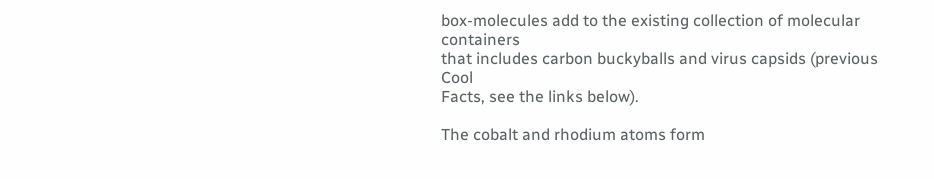box-molecules add to the existing collection of molecular containers
that includes carbon buckyballs and virus capsids (previous Cool
Facts, see the links below).

The cobalt and rhodium atoms form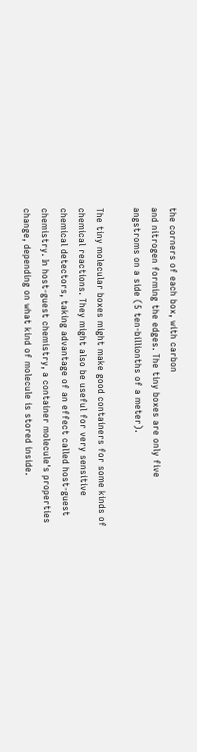the corners of each box, with carbon
and nitrogen forming the edges. The tiny boxes are only five
angstroms on a side (5 ten-billionths of a meter).

The tiny molecular boxes might make good containers for some kinds of
chemical reactions. They might also be useful for very sensitive
chemical detectors, taking advantage of an effect called host-guest
chemistry. In host-guest chemistry, a container molecule's properties
change, depending on what kind of molecule is stored inside.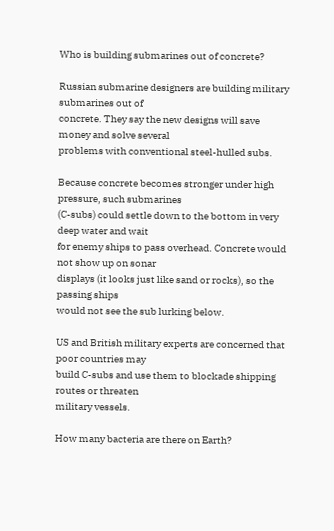Who is building submarines out of concrete?

Russian submarine designers are building military submarines out of
concrete. They say the new designs will save money and solve several
problems with conventional steel-hulled subs.

Because concrete becomes stronger under high pressure, such submarines
(C-subs) could settle down to the bottom in very deep water and wait
for enemy ships to pass overhead. Concrete would not show up on sonar
displays (it looks just like sand or rocks), so the passing ships
would not see the sub lurking below.

US and British military experts are concerned that poor countries may
build C-subs and use them to blockade shipping routes or threaten
military vessels.

How many bacteria are there on Earth?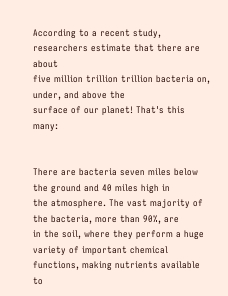According to a recent study, researchers estimate that there are about
five million trillion trillion bacteria on, under, and above the
surface of our planet! That's this many:


There are bacteria seven miles below the ground and 40 miles high in
the atmosphere. The vast majority of the bacteria, more than 90%, are
in the soil, where they perform a huge variety of important chemical
functions, making nutrients available to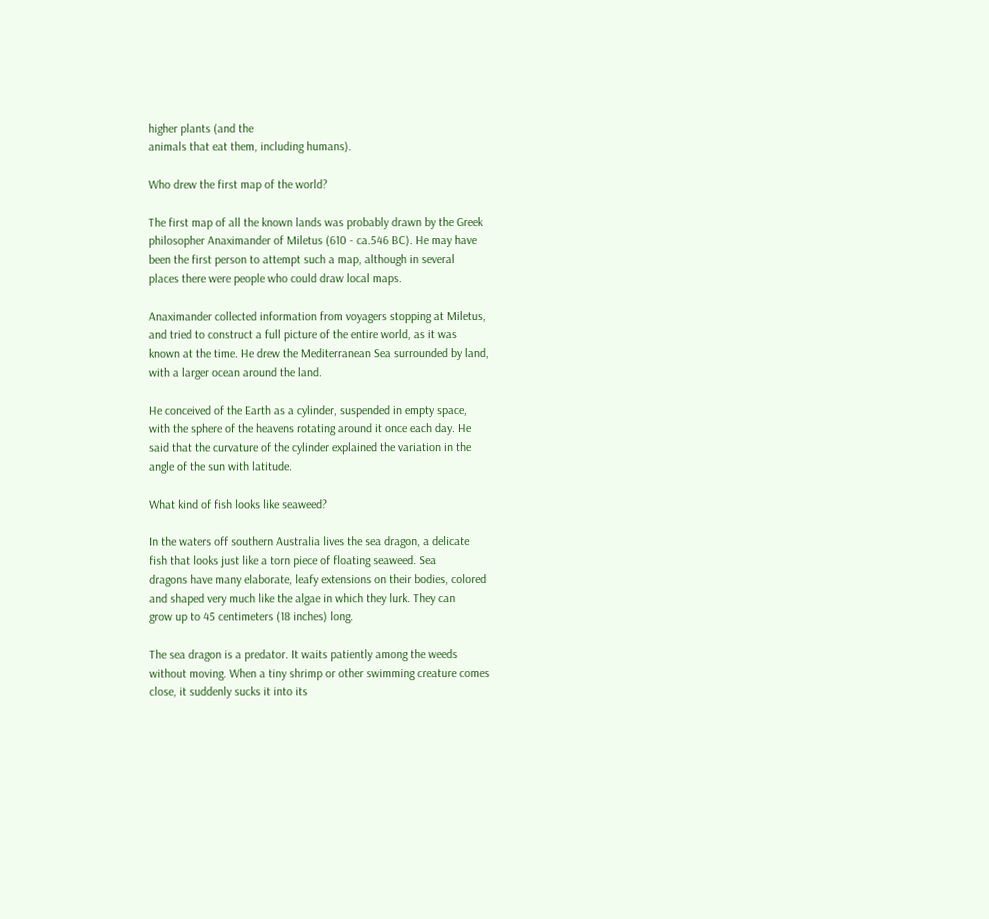higher plants (and the
animals that eat them, including humans).

Who drew the first map of the world?

The first map of all the known lands was probably drawn by the Greek
philosopher Anaximander of Miletus (610 - ca.546 BC). He may have
been the first person to attempt such a map, although in several
places there were people who could draw local maps.

Anaximander collected information from voyagers stopping at Miletus,
and tried to construct a full picture of the entire world, as it was
known at the time. He drew the Mediterranean Sea surrounded by land,
with a larger ocean around the land.

He conceived of the Earth as a cylinder, suspended in empty space,
with the sphere of the heavens rotating around it once each day. He
said that the curvature of the cylinder explained the variation in the
angle of the sun with latitude.

What kind of fish looks like seaweed?

In the waters off southern Australia lives the sea dragon, a delicate
fish that looks just like a torn piece of floating seaweed. Sea
dragons have many elaborate, leafy extensions on their bodies, colored
and shaped very much like the algae in which they lurk. They can
grow up to 45 centimeters (18 inches) long.

The sea dragon is a predator. It waits patiently among the weeds
without moving. When a tiny shrimp or other swimming creature comes
close, it suddenly sucks it into its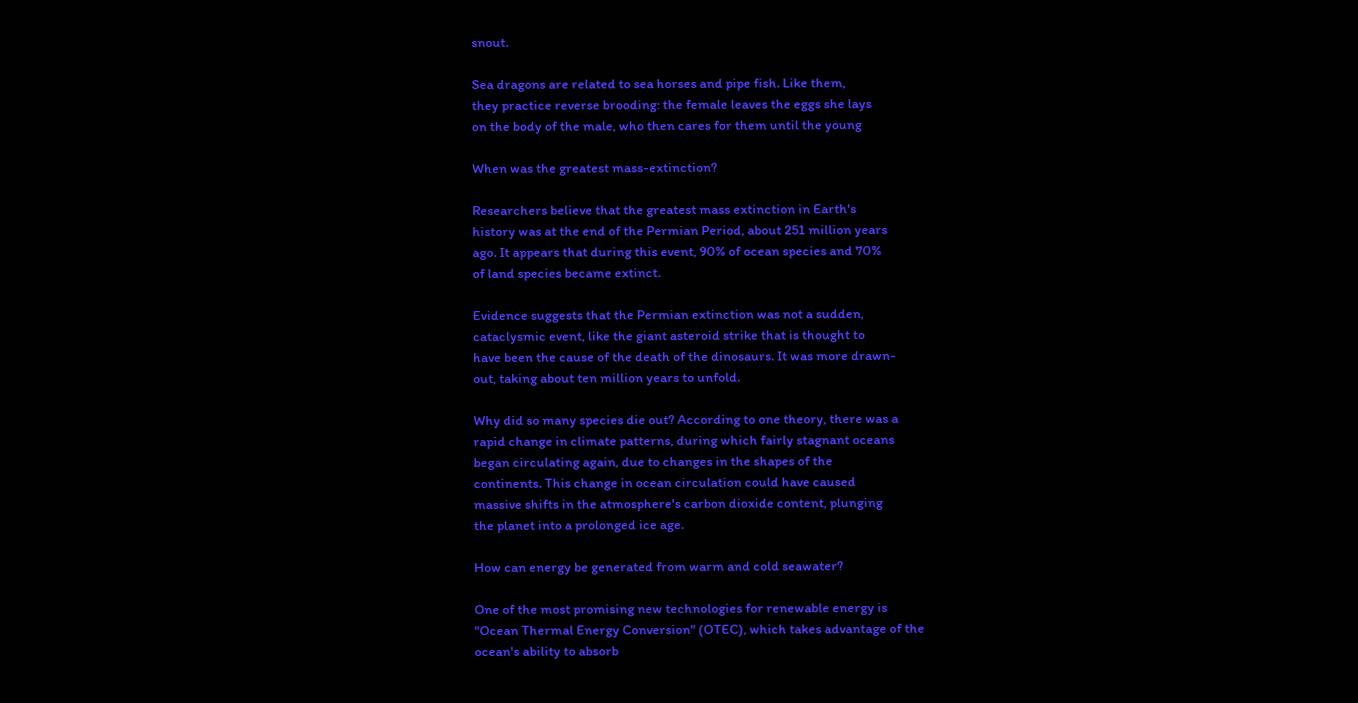snout.

Sea dragons are related to sea horses and pipe fish. Like them,
they practice reverse brooding: the female leaves the eggs she lays
on the body of the male, who then cares for them until the young

When was the greatest mass-extinction?

Researchers believe that the greatest mass extinction in Earth's
history was at the end of the Permian Period, about 251 million years
ago. It appears that during this event, 90% of ocean species and 70%
of land species became extinct.

Evidence suggests that the Permian extinction was not a sudden,
cataclysmic event, like the giant asteroid strike that is thought to
have been the cause of the death of the dinosaurs. It was more drawn-
out, taking about ten million years to unfold.

Why did so many species die out? According to one theory, there was a
rapid change in climate patterns, during which fairly stagnant oceans
began circulating again, due to changes in the shapes of the
continents. This change in ocean circulation could have caused
massive shifts in the atmosphere's carbon dioxide content, plunging
the planet into a prolonged ice age.

How can energy be generated from warm and cold seawater?

One of the most promising new technologies for renewable energy is
"Ocean Thermal Energy Conversion" (OTEC), which takes advantage of the
ocean's ability to absorb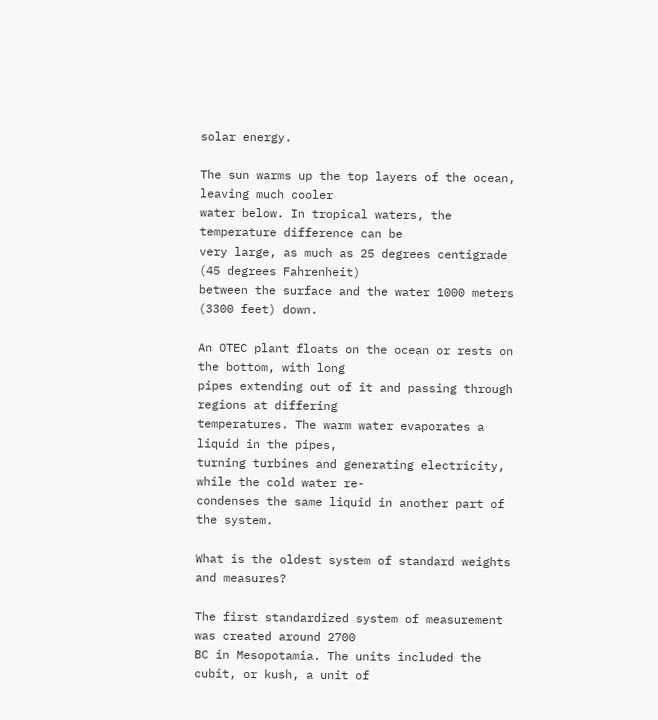solar energy.

The sun warms up the top layers of the ocean, leaving much cooler
water below. In tropical waters, the temperature difference can be
very large, as much as 25 degrees centigrade (45 degrees Fahrenheit)
between the surface and the water 1000 meters (3300 feet) down.

An OTEC plant floats on the ocean or rests on the bottom, with long
pipes extending out of it and passing through regions at differing
temperatures. The warm water evaporates a liquid in the pipes,
turning turbines and generating electricity, while the cold water re-
condenses the same liquid in another part of the system.

What is the oldest system of standard weights and measures?

The first standardized system of measurement was created around 2700
BC in Mesopotamia. The units included the cubit, or kush, a unit of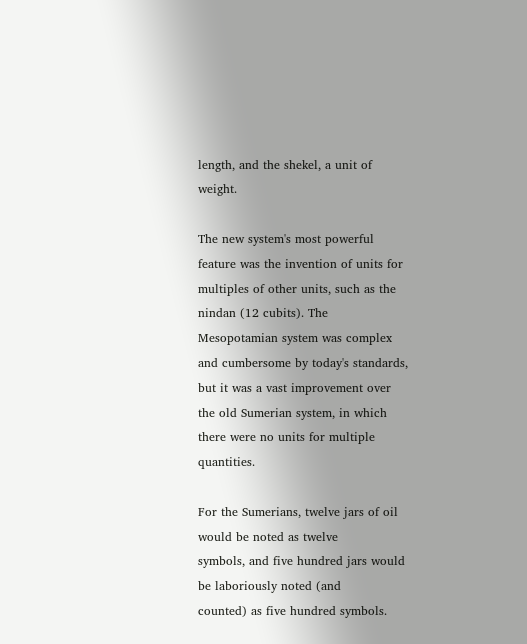length, and the shekel, a unit of weight.

The new system's most powerful feature was the invention of units for
multiples of other units, such as the nindan (12 cubits). The
Mesopotamian system was complex and cumbersome by today's standards,
but it was a vast improvement over the old Sumerian system, in which
there were no units for multiple quantities.

For the Sumerians, twelve jars of oil would be noted as twelve
symbols, and five hundred jars would be laboriously noted (and
counted) as five hundred symbols.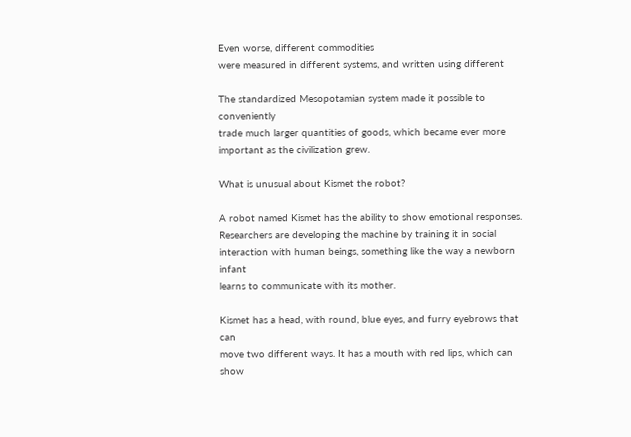Even worse, different commodities
were measured in different systems, and written using different

The standardized Mesopotamian system made it possible to conveniently
trade much larger quantities of goods, which became ever more
important as the civilization grew.

What is unusual about Kismet the robot?

A robot named Kismet has the ability to show emotional responses.
Researchers are developing the machine by training it in social
interaction with human beings, something like the way a newborn infant
learns to communicate with its mother.

Kismet has a head, with round, blue eyes, and furry eyebrows that can
move two different ways. It has a mouth with red lips, which can show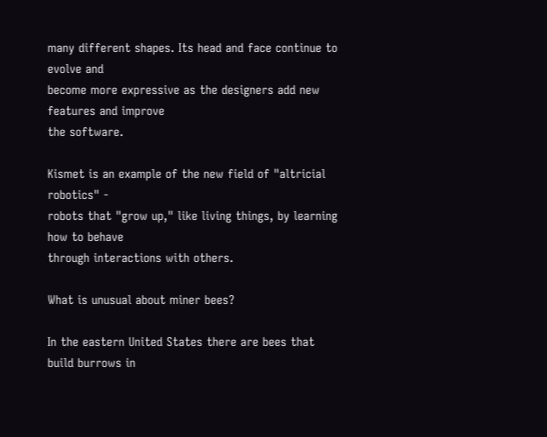many different shapes. Its head and face continue to evolve and
become more expressive as the designers add new features and improve
the software.

Kismet is an example of the new field of "altricial robotics" -
robots that "grow up," like living things, by learning how to behave
through interactions with others.

What is unusual about miner bees?

In the eastern United States there are bees that build burrows in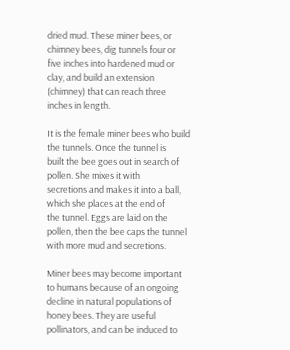dried mud. These miner bees, or chimney bees, dig tunnels four or
five inches into hardened mud or clay, and build an extension
(chimney) that can reach three inches in length.

It is the female miner bees who build the tunnels. Once the tunnel is
built the bee goes out in search of pollen. She mixes it with
secretions and makes it into a ball, which she places at the end of
the tunnel. Eggs are laid on the pollen, then the bee caps the tunnel
with more mud and secretions.

Miner bees may become important to humans because of an ongoing
decline in natural populations of honey bees. They are useful
pollinators, and can be induced to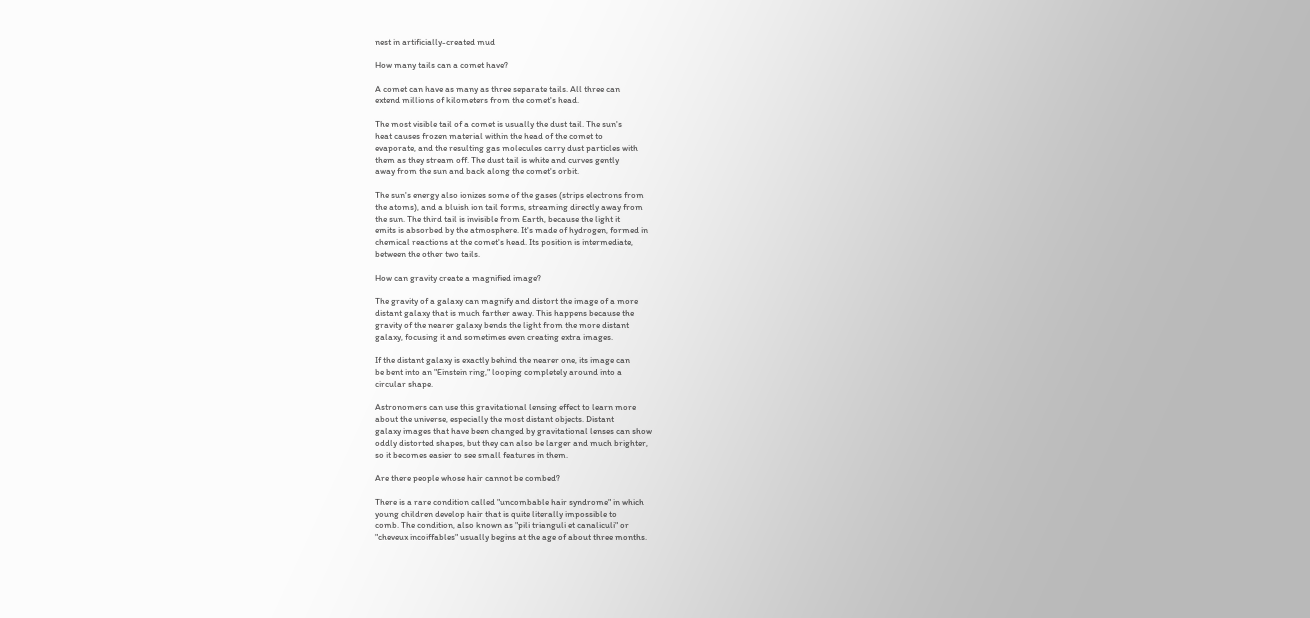nest in artificially-created mud

How many tails can a comet have?

A comet can have as many as three separate tails. All three can
extend millions of kilometers from the comet's head.

The most visible tail of a comet is usually the dust tail. The sun's
heat causes frozen material within the head of the comet to
evaporate, and the resulting gas molecules carry dust particles with
them as they stream off. The dust tail is white and curves gently
away from the sun and back along the comet's orbit.

The sun's energy also ionizes some of the gases (strips electrons from
the atoms), and a bluish ion tail forms, streaming directly away from
the sun. The third tail is invisible from Earth, because the light it
emits is absorbed by the atmosphere. It's made of hydrogen, formed in
chemical reactions at the comet's head. Its position is intermediate,
between the other two tails.

How can gravity create a magnified image?

The gravity of a galaxy can magnify and distort the image of a more
distant galaxy that is much farther away. This happens because the
gravity of the nearer galaxy bends the light from the more distant
galaxy, focusing it and sometimes even creating extra images.

If the distant galaxy is exactly behind the nearer one, its image can
be bent into an "Einstein ring," looping completely around into a
circular shape.

Astronomers can use this gravitational lensing effect to learn more
about the universe, especially the most distant objects. Distant
galaxy images that have been changed by gravitational lenses can show
oddly distorted shapes, but they can also be larger and much brighter,
so it becomes easier to see small features in them.

Are there people whose hair cannot be combed?

There is a rare condition called "uncombable hair syndrome" in which
young children develop hair that is quite literally impossible to
comb. The condition, also known as "pili trianguli et canaliculi" or
"cheveux incoiffables" usually begins at the age of about three months.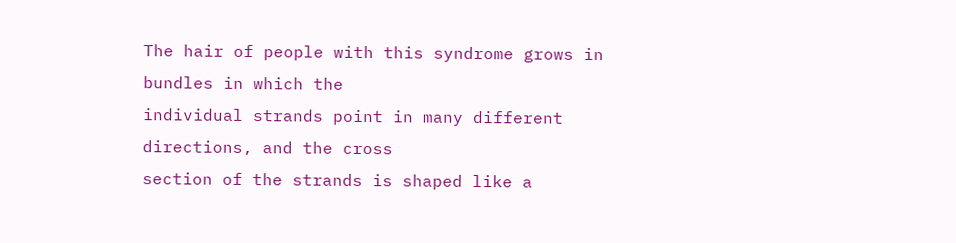The hair of people with this syndrome grows in bundles in which the
individual strands point in many different directions, and the cross
section of the strands is shaped like a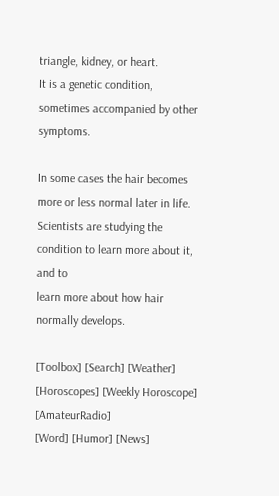triangle, kidney, or heart.
It is a genetic condition, sometimes accompanied by other symptoms.

In some cases the hair becomes more or less normal later in life.
Scientists are studying the condition to learn more about it, and to
learn more about how hair normally develops.

[Toolbox] [Search] [Weather] [Horoscopes] [Weekly Horoscope] [AmateurRadio]
[Word] [Humor] [News]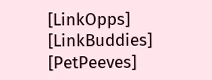[LinkOpps] [LinkBuddies] [PetPeeves]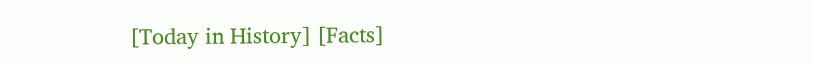[Today in History] [Facts]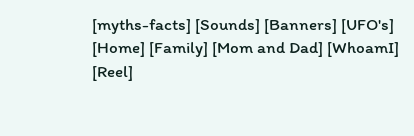[myths-facts] [Sounds] [Banners] [UFO's]
[Home] [Family] [Mom and Dad] [WhoamI]
[Reel]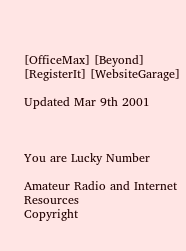[OfficeMax] [Beyond] [RegisterIt] [WebsiteGarage]

Updated Mar 9th 2001



You are Lucky Number

Amateur Radio and Internet Resources
Copyright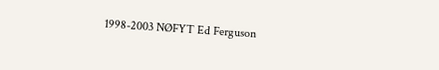1998-2003 NØFYT Ed Ferguson